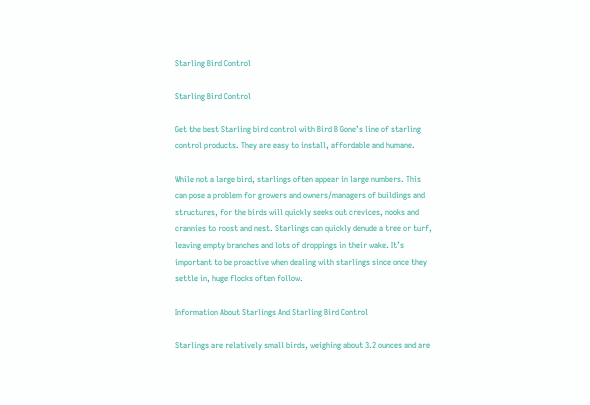Starling Bird Control

Starling Bird Control

Get the best Starling bird control with Bird B Gone’s line of starling control products. They are easy to install, affordable and humane.

While not a large bird, starlings often appear in large numbers. This can pose a problem for growers and owners/managers of buildings and structures, for the birds will quickly seeks out crevices, nooks and crannies to roost and nest. Starlings can quickly denude a tree or turf, leaving empty branches and lots of droppings in their wake. It’s important to be proactive when dealing with starlings since once they settle in, huge flocks often follow.

Information About Starlings And Starling Bird Control

Starlings are relatively small birds, weighing about 3.2 ounces and are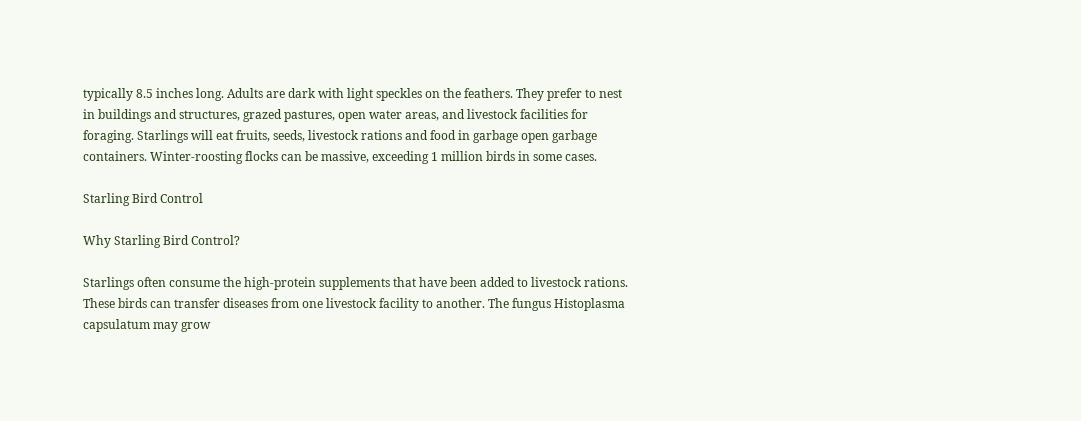typically 8.5 inches long. Adults are dark with light speckles on the feathers. They prefer to nest in buildings and structures, grazed pastures, open water areas, and livestock facilities for foraging. Starlings will eat fruits, seeds, livestock rations and food in garbage open garbage containers. Winter-roosting flocks can be massive, exceeding 1 million birds in some cases.

Starling Bird Control

Why Starling Bird Control?

Starlings often consume the high-protein supplements that have been added to livestock rations. These birds can transfer diseases from one livestock facility to another. The fungus Histoplasma capsulatum may grow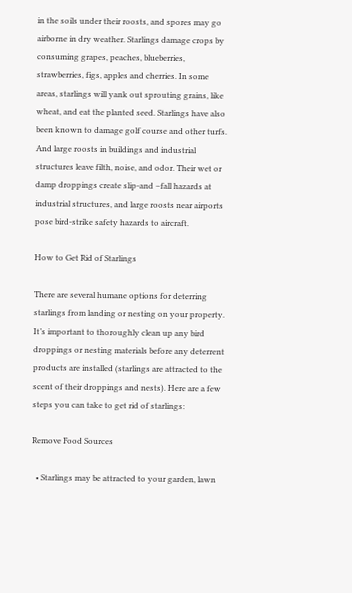in the soils under their roosts, and spores may go airborne in dry weather. Starlings damage crops by consuming grapes, peaches, blueberries, strawberries, figs, apples and cherries. In some areas, starlings will yank out sprouting grains, like wheat, and eat the planted seed. Starlings have also been known to damage golf course and other turfs. And large roosts in buildings and industrial structures leave filth, noise, and odor. Their wet or damp droppings create slip-and –fall hazards at industrial structures, and large roosts near airports pose bird-strike safety hazards to aircraft.

How to Get Rid of Starlings

There are several humane options for deterring starlings from landing or nesting on your property. It’s important to thoroughly clean up any bird droppings or nesting materials before any deterrent products are installed (starlings are attracted to the scent of their droppings and nests). Here are a few steps you can take to get rid of starlings:

Remove Food Sources

  • Starlings may be attracted to your garden, lawn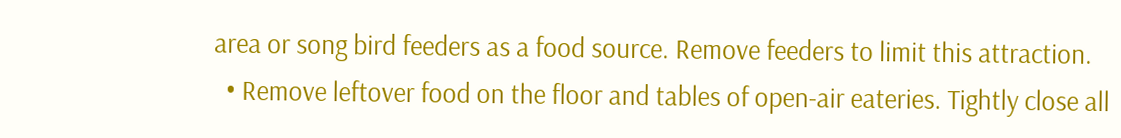area or song bird feeders as a food source. Remove feeders to limit this attraction.
  • Remove leftover food on the floor and tables of open-air eateries. Tightly close all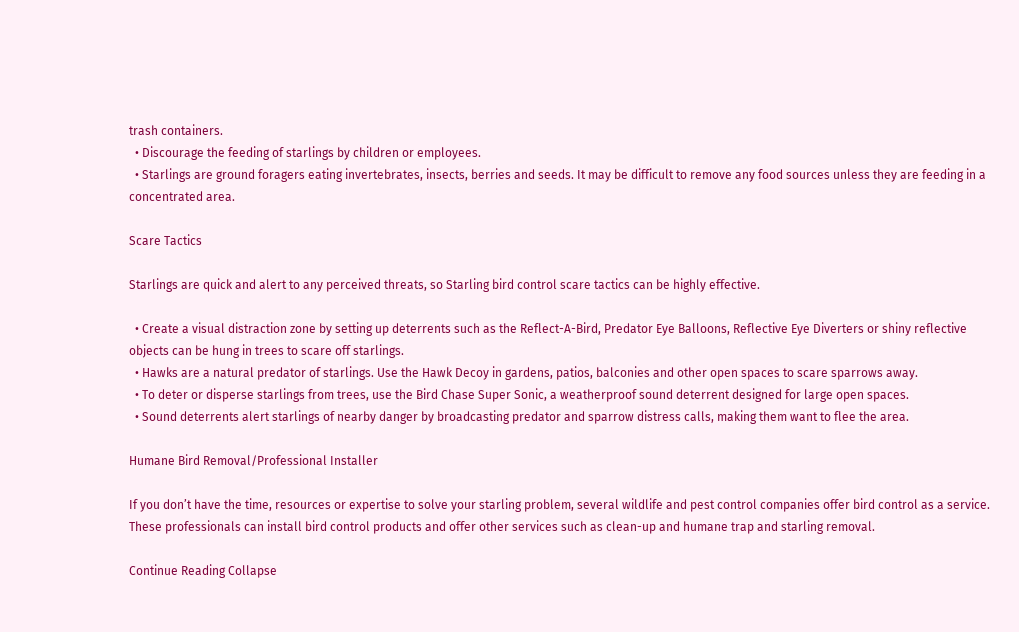trash containers.
  • Discourage the feeding of starlings by children or employees.
  • Starlings are ground foragers eating invertebrates, insects, berries and seeds. It may be difficult to remove any food sources unless they are feeding in a concentrated area.

Scare Tactics

Starlings are quick and alert to any perceived threats, so Starling bird control scare tactics can be highly effective.

  • Create a visual distraction zone by setting up deterrents such as the Reflect-A-Bird, Predator Eye Balloons, Reflective Eye Diverters or shiny reflective objects can be hung in trees to scare off starlings.
  • Hawks are a natural predator of starlings. Use the Hawk Decoy in gardens, patios, balconies and other open spaces to scare sparrows away.
  • To deter or disperse starlings from trees, use the Bird Chase Super Sonic, a weatherproof sound deterrent designed for large open spaces.
  • Sound deterrents alert starlings of nearby danger by broadcasting predator and sparrow distress calls, making them want to flee the area.

Humane Bird Removal/Professional Installer

If you don’t have the time, resources or expertise to solve your starling problem, several wildlife and pest control companies offer bird control as a service. These professionals can install bird control products and offer other services such as clean-up and humane trap and starling removal.

Continue Reading Collapse